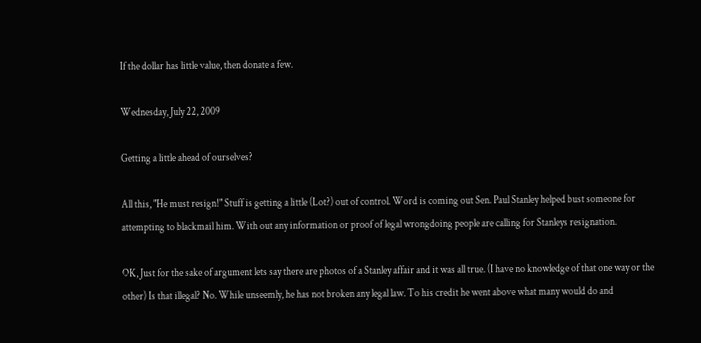If the dollar has little value, then donate a few.

Wednesday, July 22, 2009

Getting a little ahead of ourselves?

All this, "He must resign!" Stuff is getting a little (Lot?) out of control. Word is coming out Sen. Paul Stanley helped bust someone for attempting to blackmail him. With out any information or proof of legal wrongdoing people are calling for Stanleys resignation.

OK, Just for the sake of argument lets say there are photos of a Stanley affair and it was all true. (I have no knowledge of that one way or the other) Is that illegal? No. While unseemly, he has not broken any legal law. To his credit he went above what many would do and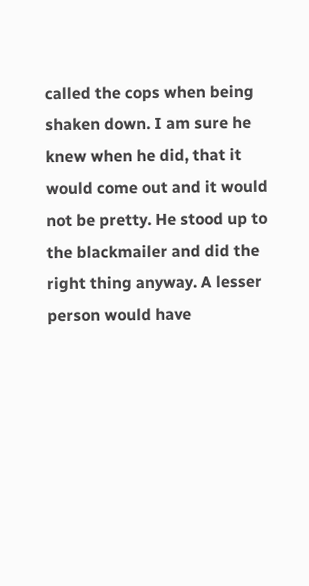called the cops when being shaken down. I am sure he knew when he did, that it would come out and it would not be pretty. He stood up to the blackmailer and did the right thing anyway. A lesser person would have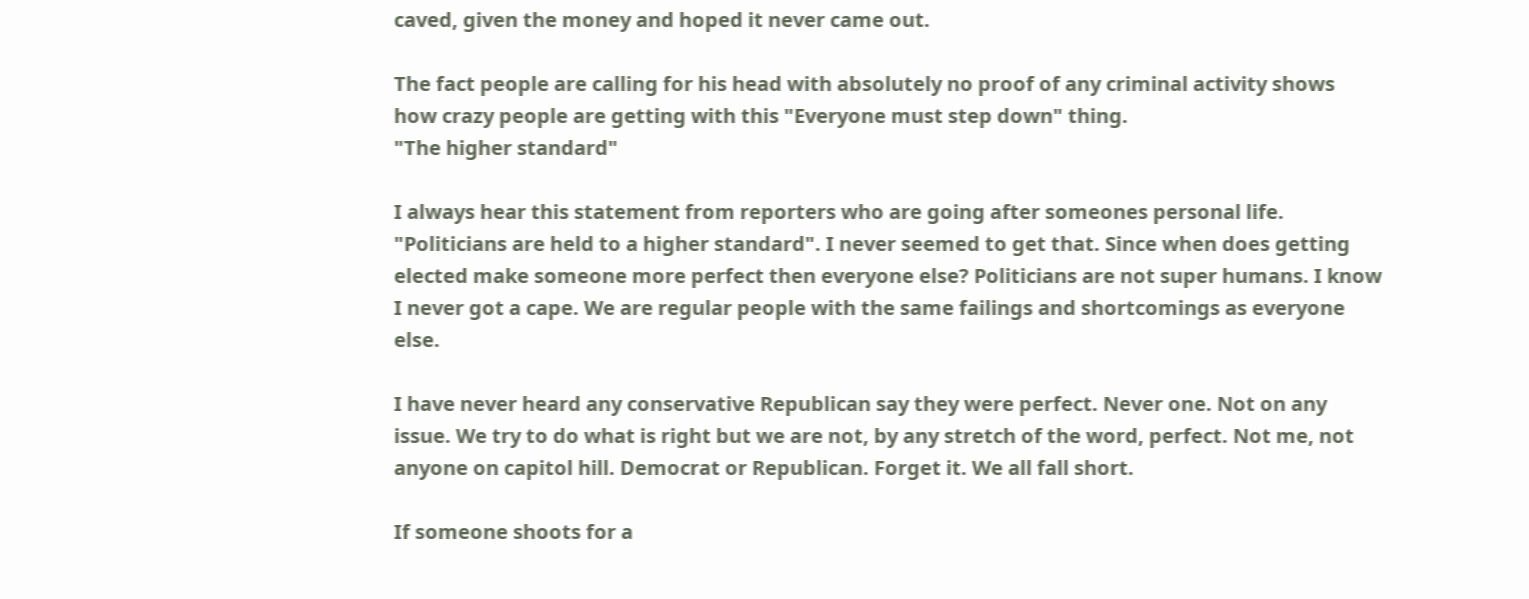caved, given the money and hoped it never came out.

The fact people are calling for his head with absolutely no proof of any criminal activity shows how crazy people are getting with this "Everyone must step down" thing.
"The higher standard"

I always hear this statement from reporters who are going after someones personal life. "Politicians are held to a higher standard". I never seemed to get that. Since when does getting elected make someone more perfect then everyone else? Politicians are not super humans. I know I never got a cape. We are regular people with the same failings and shortcomings as everyone else.

I have never heard any conservative Republican say they were perfect. Never one. Not on any issue. We try to do what is right but we are not, by any stretch of the word, perfect. Not me, not anyone on capitol hill. Democrat or Republican. Forget it. We all fall short.

If someone shoots for a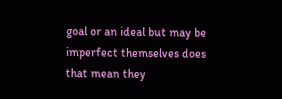goal or an ideal but may be imperfect themselves does that mean they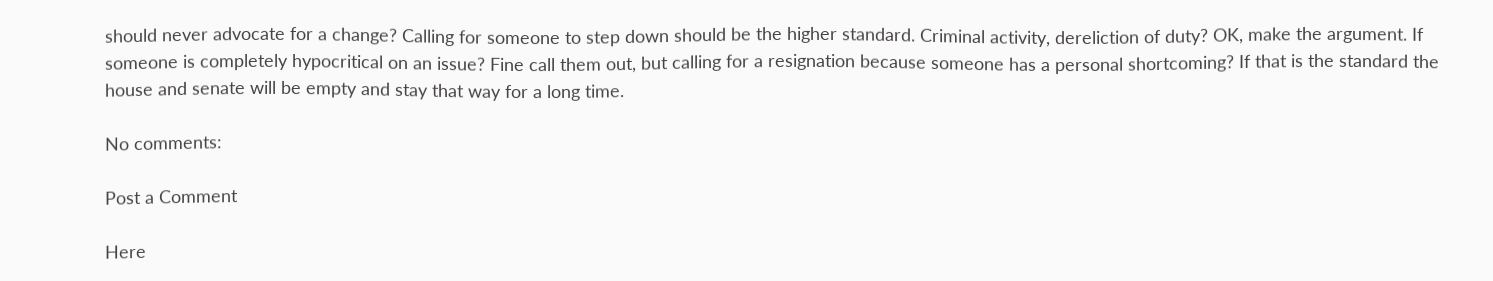should never advocate for a change? Calling for someone to step down should be the higher standard. Criminal activity, dereliction of duty? OK, make the argument. If someone is completely hypocritical on an issue? Fine call them out, but calling for a resignation because someone has a personal shortcoming? If that is the standard the house and senate will be empty and stay that way for a long time.

No comments:

Post a Comment

Here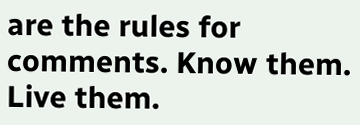are the rules for comments. Know them. Live them.